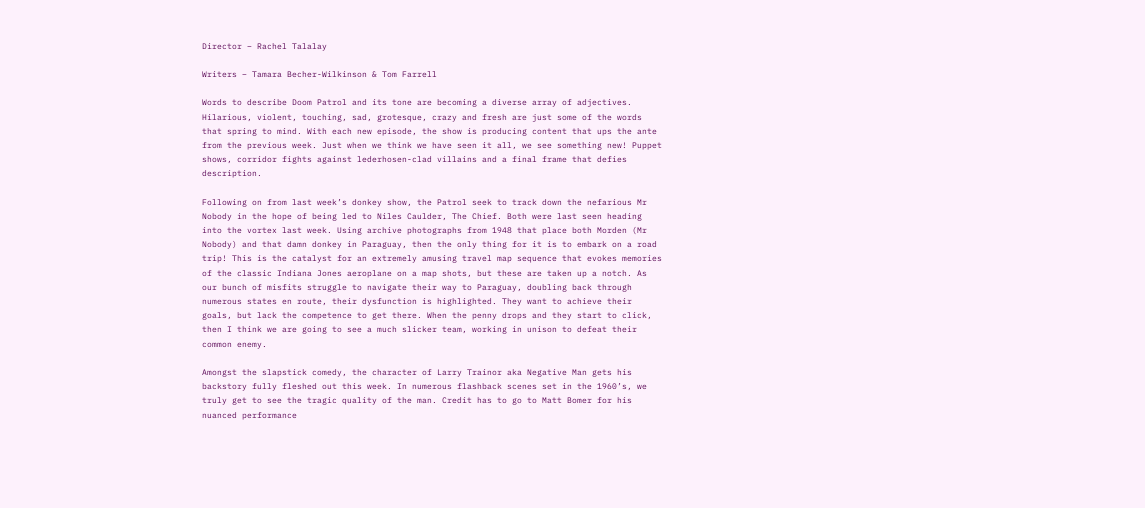Director – Rachel Talalay

Writers – Tamara Becher-Wilkinson & Tom Farrell

Words to describe Doom Patrol and its tone are becoming a diverse array of adjectives. Hilarious, violent, touching, sad, grotesque, crazy and fresh are just some of the words that spring to mind. With each new episode, the show is producing content that ups the ante from the previous week. Just when we think we have seen it all, we see something new! Puppet shows, corridor fights against lederhosen-clad villains and a final frame that defies description.

Following on from last week’s donkey show, the Patrol seek to track down the nefarious Mr Nobody in the hope of being led to Niles Caulder, The Chief. Both were last seen heading into the vortex last week. Using archive photographs from 1948 that place both Morden (Mr Nobody) and that damn donkey in Paraguay, then the only thing for it is to embark on a road trip! This is the catalyst for an extremely amusing travel map sequence that evokes memories of the classic Indiana Jones aeroplane on a map shots, but these are taken up a notch. As our bunch of misfits struggle to navigate their way to Paraguay, doubling back through numerous states en route, their dysfunction is highlighted. They want to achieve their goals, but lack the competence to get there. When the penny drops and they start to click, then I think we are going to see a much slicker team, working in unison to defeat their common enemy.

Amongst the slapstick comedy, the character of Larry Trainor aka Negative Man gets his backstory fully fleshed out this week. In numerous flashback scenes set in the 1960’s, we truly get to see the tragic quality of the man. Credit has to go to Matt Bomer for his nuanced performance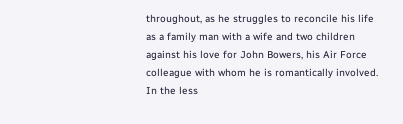throughout, as he struggles to reconcile his life as a family man with a wife and two children against his love for John Bowers, his Air Force colleague with whom he is romantically involved. In the less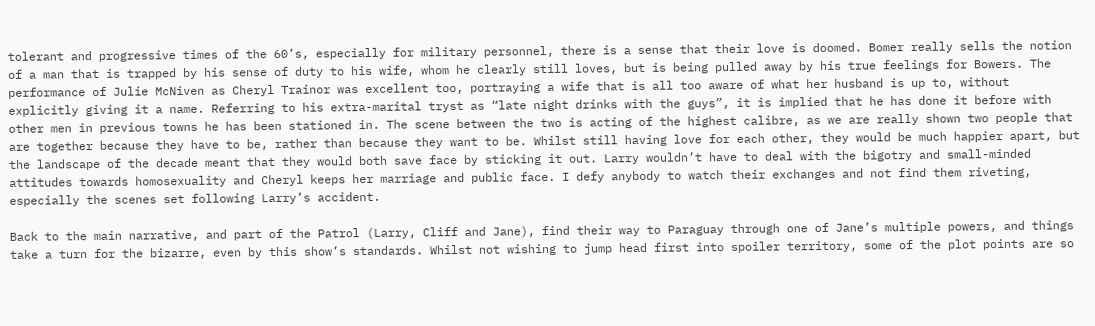tolerant and progressive times of the 60’s, especially for military personnel, there is a sense that their love is doomed. Bomer really sells the notion of a man that is trapped by his sense of duty to his wife, whom he clearly still loves, but is being pulled away by his true feelings for Bowers. The performance of Julie McNiven as Cheryl Trainor was excellent too, portraying a wife that is all too aware of what her husband is up to, without explicitly giving it a name. Referring to his extra-marital tryst as “late night drinks with the guys”, it is implied that he has done it before with other men in previous towns he has been stationed in. The scene between the two is acting of the highest calibre, as we are really shown two people that are together because they have to be, rather than because they want to be. Whilst still having love for each other, they would be much happier apart, but the landscape of the decade meant that they would both save face by sticking it out. Larry wouldn’t have to deal with the bigotry and small-minded attitudes towards homosexuality and Cheryl keeps her marriage and public face. I defy anybody to watch their exchanges and not find them riveting, especially the scenes set following Larry’s accident.

Back to the main narrative, and part of the Patrol (Larry, Cliff and Jane), find their way to Paraguay through one of Jane’s multiple powers, and things take a turn for the bizarre, even by this show’s standards. Whilst not wishing to jump head first into spoiler territory, some of the plot points are so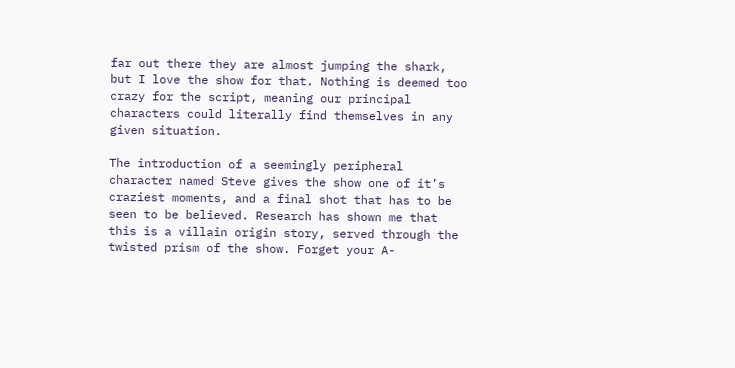far out there they are almost jumping the shark, but I love the show for that. Nothing is deemed too crazy for the script, meaning our principal characters could literally find themselves in any given situation.

The introduction of a seemingly peripheral character named Steve gives the show one of it’s craziest moments, and a final shot that has to be seen to be believed. Research has shown me that this is a villain origin story, served through the twisted prism of the show. Forget your A-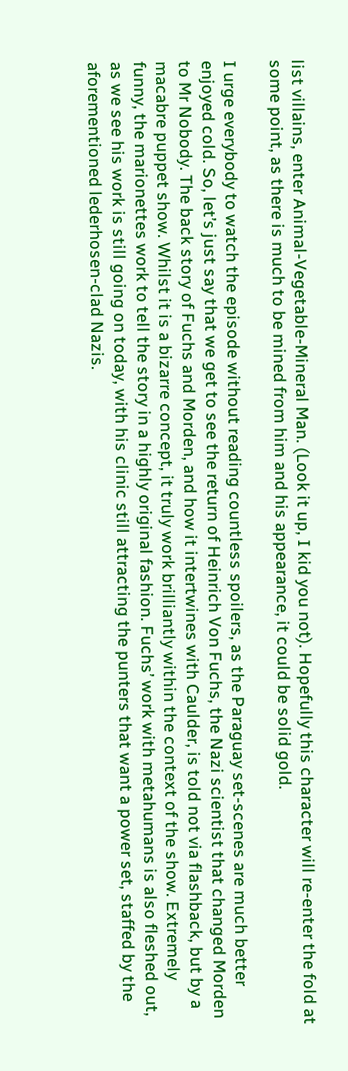list villains, enter Animal-Vegetable-Mineral Man. (Look it up, I kid you not). Hopefully this character will re-enter the fold at some point, as there is much to be mined from him and his appearance, it could be solid gold.

I urge everybody to watch the episode without reading countless spoilers, as the Paraguay set-scenes are much better enjoyed cold. So, let’s just say that we get to see the return of Heinrich Von Fuchs, the Nazi scientist that changed Morden to Mr Nobody. The back story of Fuchs and Morden, and how it intertwines with Caulder, is told not via flashback, but by a macabre puppet show. Whilst it is a bizarre concept, it truly work brilliantly within the context of the show. Extremely funny, the marionettes work to tell the story in a highly original fashion. Fuchs’ work with metahumans is also fleshed out, as we see his work is still going on today, with his clinic still attracting the punters that want a power set, staffed by the aforementioned lederhosen-clad Nazis.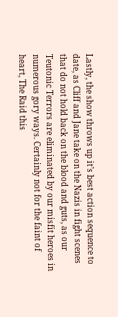Lastly, the show throws up it’s best action sequence to date, as Cliff and Jane take on the Nazis in fight scenes that do not hold back on the blood and guts, as our Teutonic Terrors are eliminated by our misfit heroes in numerous gory ways. Certainly not for the faint of heart, The Raid this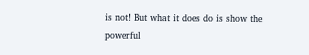is not! But what it does do is show the powerful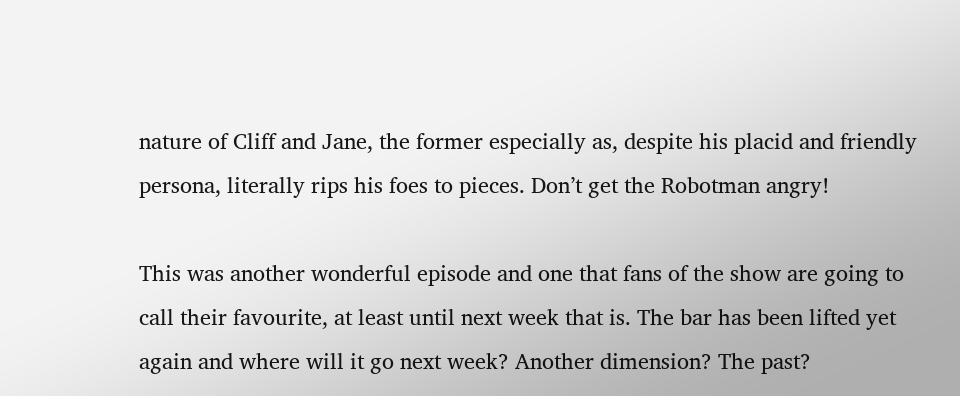nature of Cliff and Jane, the former especially as, despite his placid and friendly persona, literally rips his foes to pieces. Don’t get the Robotman angry!

This was another wonderful episode and one that fans of the show are going to call their favourite, at least until next week that is. The bar has been lifted yet again and where will it go next week? Another dimension? The past?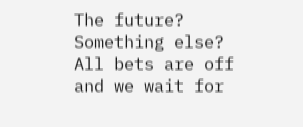The future? Something else? All bets are off and we wait for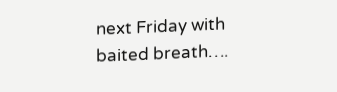next Friday with baited breath….